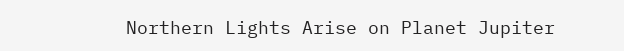Northern Lights Arise on Planet Jupiter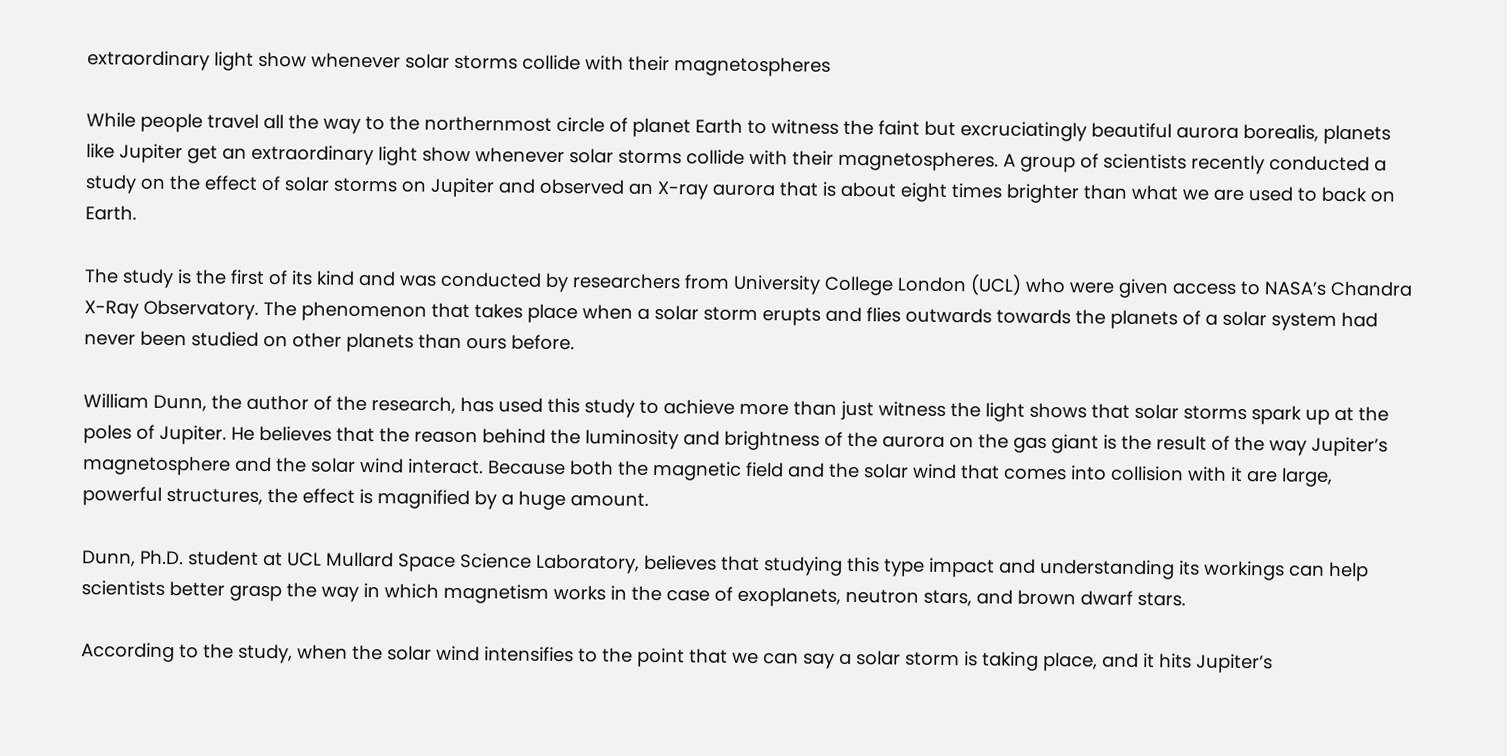extraordinary light show whenever solar storms collide with their magnetospheres

While people travel all the way to the northernmost circle of planet Earth to witness the faint but excruciatingly beautiful aurora borealis, planets like Jupiter get an extraordinary light show whenever solar storms collide with their magnetospheres. A group of scientists recently conducted a study on the effect of solar storms on Jupiter and observed an X-ray aurora that is about eight times brighter than what we are used to back on Earth.

The study is the first of its kind and was conducted by researchers from University College London (UCL) who were given access to NASA’s Chandra X-Ray Observatory. The phenomenon that takes place when a solar storm erupts and flies outwards towards the planets of a solar system had never been studied on other planets than ours before.

William Dunn, the author of the research, has used this study to achieve more than just witness the light shows that solar storms spark up at the poles of Jupiter. He believes that the reason behind the luminosity and brightness of the aurora on the gas giant is the result of the way Jupiter’s magnetosphere and the solar wind interact. Because both the magnetic field and the solar wind that comes into collision with it are large, powerful structures, the effect is magnified by a huge amount.

Dunn, Ph.D. student at UCL Mullard Space Science Laboratory, believes that studying this type impact and understanding its workings can help scientists better grasp the way in which magnetism works in the case of exoplanets, neutron stars, and brown dwarf stars.

According to the study, when the solar wind intensifies to the point that we can say a solar storm is taking place, and it hits Jupiter’s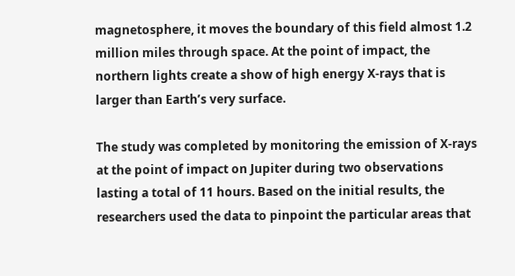magnetosphere, it moves the boundary of this field almost 1.2 million miles through space. At the point of impact, the northern lights create a show of high energy X-rays that is larger than Earth’s very surface.

The study was completed by monitoring the emission of X-rays at the point of impact on Jupiter during two observations lasting a total of 11 hours. Based on the initial results, the researchers used the data to pinpoint the particular areas that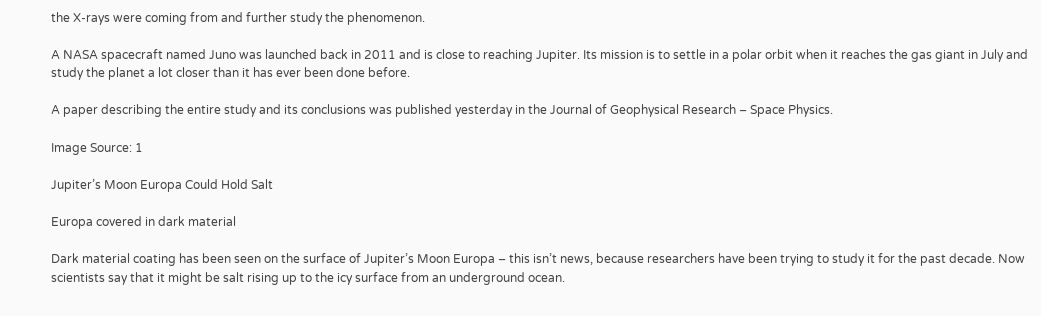the X-rays were coming from and further study the phenomenon.

A NASA spacecraft named Juno was launched back in 2011 and is close to reaching Jupiter. Its mission is to settle in a polar orbit when it reaches the gas giant in July and study the planet a lot closer than it has ever been done before.

A paper describing the entire study and its conclusions was published yesterday in the Journal of Geophysical Research – Space Physics.

Image Source: 1

Jupiter’s Moon Europa Could Hold Salt

Europa covered in dark material

Dark material coating has been seen on the surface of Jupiter’s Moon Europa – this isn’t news, because researchers have been trying to study it for the past decade. Now scientists say that it might be salt rising up to the icy surface from an underground ocean.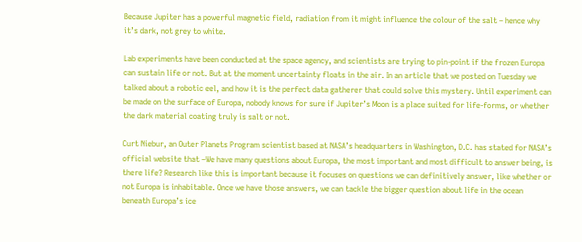Because Jupiter has a powerful magnetic field, radiation from it might influence the colour of the salt – hence why it’s dark, not grey to white.

Lab experiments have been conducted at the space agency, and scientists are trying to pin-point if the frozen Europa can sustain life or not. But at the moment uncertainty floats in the air. In an article that we posted on Tuesday we talked about a robotic eel, and how it is the perfect data gatherer that could solve this mystery. Until experiment can be made on the surface of Europa, nobody knows for sure if Jupiter’s Moon is a place suited for life-forms, or whether the dark material coating truly is salt or not.

Curt Niebur, an Outer Planets Program scientist based at NASA’s headquarters in Washington, D.C. has stated for NASA’s official website that –We have many questions about Europa, the most important and most difficult to answer being, is there life? Research like this is important because it focuses on questions we can definitively answer, like whether or not Europa is inhabitable. Once we have those answers, we can tackle the bigger question about life in the ocean beneath Europa’s ice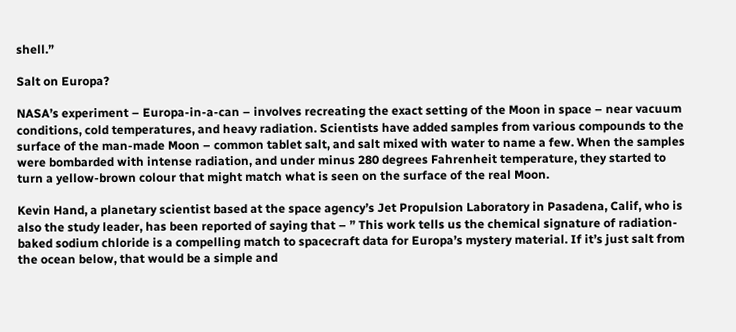shell.”

Salt on Europa?

NASA’s experiment – Europa-in-a-can – involves recreating the exact setting of the Moon in space – near vacuum conditions, cold temperatures, and heavy radiation. Scientists have added samples from various compounds to the surface of the man-made Moon – common tablet salt, and salt mixed with water to name a few. When the samples were bombarded with intense radiation, and under minus 280 degrees Fahrenheit temperature, they started to turn a yellow-brown colour that might match what is seen on the surface of the real Moon.

Kevin Hand, a planetary scientist based at the space agency’s Jet Propulsion Laboratory in Pasadena, Calif, who is also the study leader, has been reported of saying that – ” This work tells us the chemical signature of radiation-baked sodium chloride is a compelling match to spacecraft data for Europa’s mystery material. If it’s just salt from the ocean below, that would be a simple and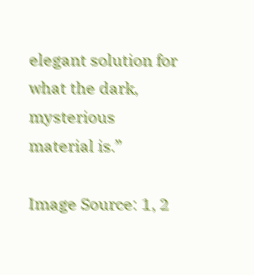elegant solution for what the dark, mysterious material is.”

Image Source: 1, 2